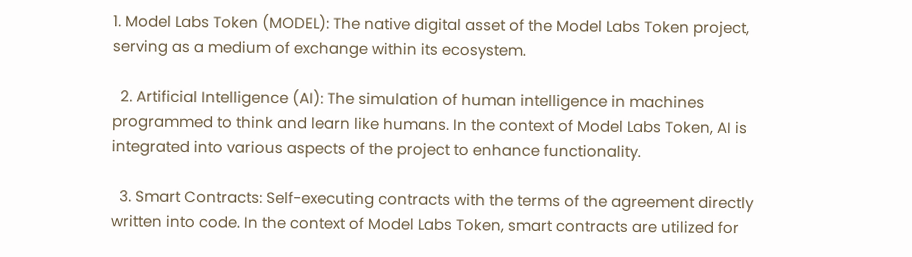1. Model Labs Token (MODEL): The native digital asset of the Model Labs Token project, serving as a medium of exchange within its ecosystem.

  2. Artificial Intelligence (AI): The simulation of human intelligence in machines programmed to think and learn like humans. In the context of Model Labs Token, AI is integrated into various aspects of the project to enhance functionality.

  3. Smart Contracts: Self-executing contracts with the terms of the agreement directly written into code. In the context of Model Labs Token, smart contracts are utilized for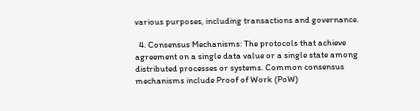various purposes, including transactions and governance.

  4. Consensus Mechanisms: The protocols that achieve agreement on a single data value or a single state among distributed processes or systems. Common consensus mechanisms include Proof of Work (PoW)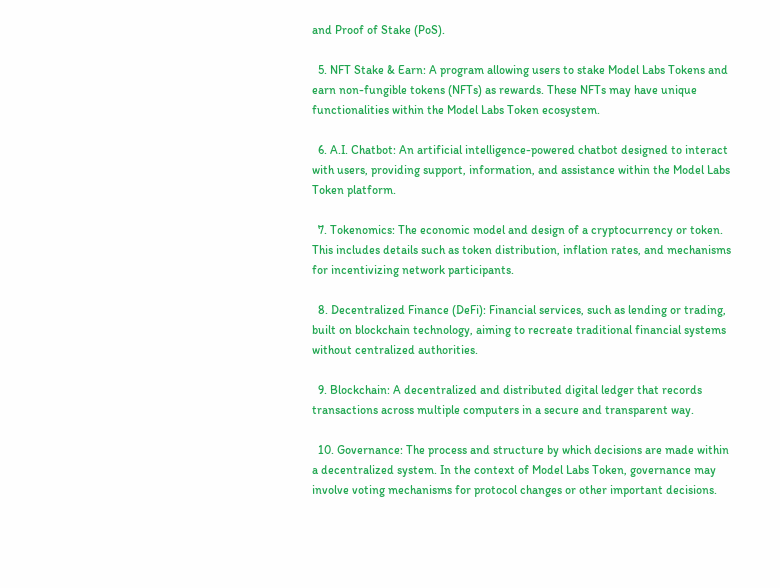and Proof of Stake (PoS).

  5. NFT Stake & Earn: A program allowing users to stake Model Labs Tokens and earn non-fungible tokens (NFTs) as rewards. These NFTs may have unique functionalities within the Model Labs Token ecosystem.

  6. A.I. Chatbot: An artificial intelligence-powered chatbot designed to interact with users, providing support, information, and assistance within the Model Labs Token platform.

  7. Tokenomics: The economic model and design of a cryptocurrency or token. This includes details such as token distribution, inflation rates, and mechanisms for incentivizing network participants.

  8. Decentralized Finance (DeFi): Financial services, such as lending or trading, built on blockchain technology, aiming to recreate traditional financial systems without centralized authorities.

  9. Blockchain: A decentralized and distributed digital ledger that records transactions across multiple computers in a secure and transparent way.

  10. Governance: The process and structure by which decisions are made within a decentralized system. In the context of Model Labs Token, governance may involve voting mechanisms for protocol changes or other important decisions.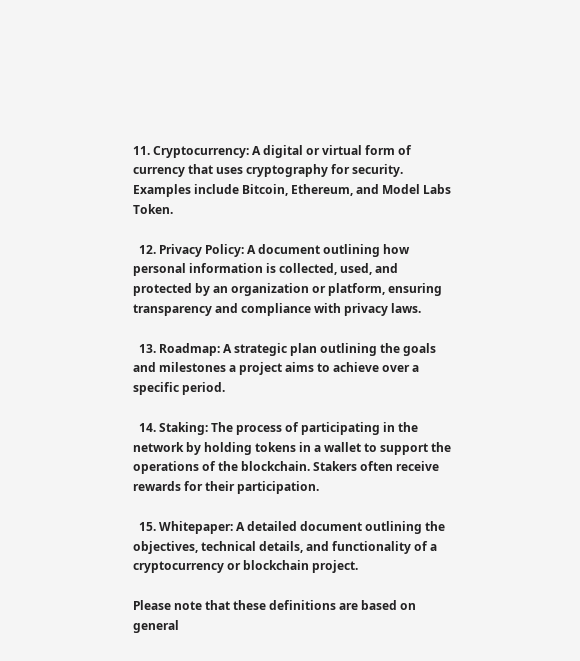11. Cryptocurrency: A digital or virtual form of currency that uses cryptography for security. Examples include Bitcoin, Ethereum, and Model Labs Token.

  12. Privacy Policy: A document outlining how personal information is collected, used, and protected by an organization or platform, ensuring transparency and compliance with privacy laws.

  13. Roadmap: A strategic plan outlining the goals and milestones a project aims to achieve over a specific period.

  14. Staking: The process of participating in the network by holding tokens in a wallet to support the operations of the blockchain. Stakers often receive rewards for their participation.

  15. Whitepaper: A detailed document outlining the objectives, technical details, and functionality of a cryptocurrency or blockchain project.

Please note that these definitions are based on general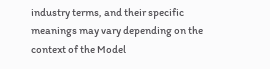industry terms, and their specific meanings may vary depending on the context of the Model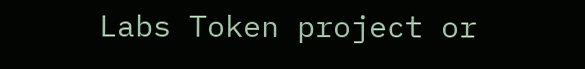Labs Token project or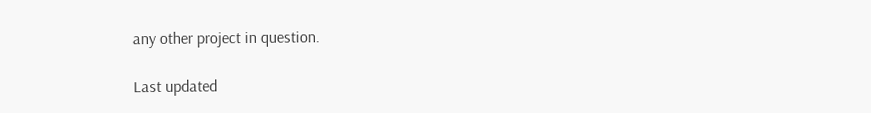any other project in question.

Last updated